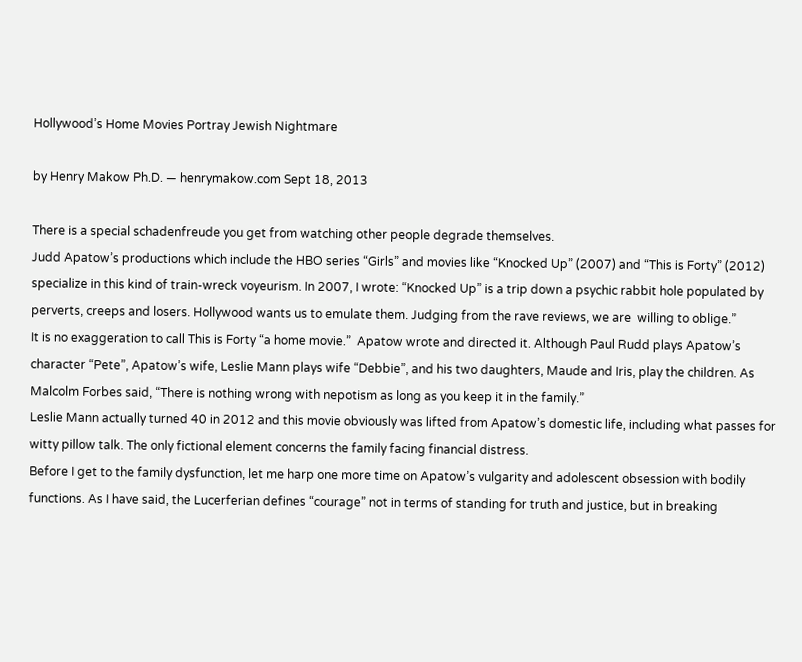Hollywood’s Home Movies Portray Jewish Nightmare

by Henry Makow Ph.D. — henrymakow.com Sept 18, 2013

There is a special schadenfreude you get from watching other people degrade themselves.
Judd Apatow’s productions which include the HBO series “Girls” and movies like “Knocked Up” (2007) and “This is Forty” (2012) specialize in this kind of train-wreck voyeurism. In 2007, I wrote: “Knocked Up” is a trip down a psychic rabbit hole populated by perverts, creeps and losers. Hollywood wants us to emulate them. Judging from the rave reviews, we are  willing to oblige.”
It is no exaggeration to call This is Forty “a home movie.”  Apatow wrote and directed it. Although Paul Rudd plays Apatow’s character “Pete”, Apatow’s wife, Leslie Mann plays wife “Debbie”, and his two daughters, Maude and Iris, play the children. As Malcolm Forbes said, “There is nothing wrong with nepotism as long as you keep it in the family.”
Leslie Mann actually turned 40 in 2012 and this movie obviously was lifted from Apatow’s domestic life, including what passes for witty pillow talk. The only fictional element concerns the family facing financial distress.
Before I get to the family dysfunction, let me harp one more time on Apatow’s vulgarity and adolescent obsession with bodily functions. As I have said, the Lucerferian defines “courage” not in terms of standing for truth and justice, but in breaking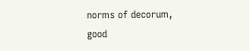norms of decorum, good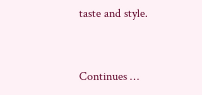taste and style.


Continues …